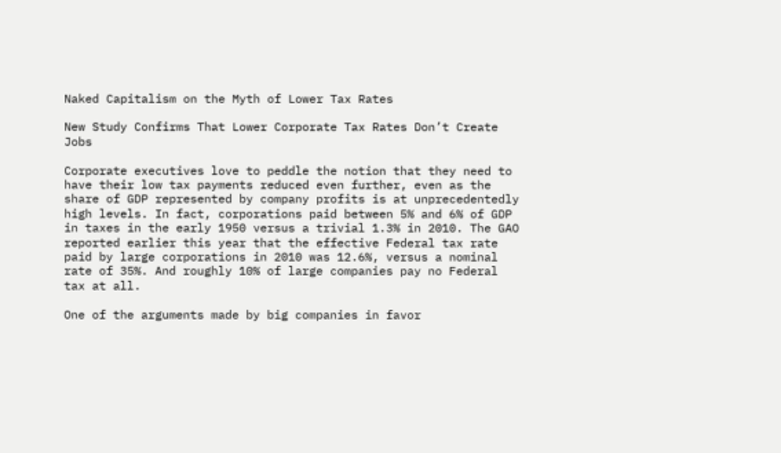Naked Capitalism on the Myth of Lower Tax Rates

New Study Confirms That Lower Corporate Tax Rates Don’t Create Jobs

Corporate executives love to peddle the notion that they need to have their low tax payments reduced even further, even as the share of GDP represented by company profits is at unprecedentedly high levels. In fact, corporations paid between 5% and 6% of GDP in taxes in the early 1950 versus a trivial 1.3% in 2010. The GAO reported earlier this year that the effective Federal tax rate paid by large corporations in 2010 was 12.6%, versus a nominal rate of 35%. And roughly 10% of large companies pay no Federal tax at all.

One of the arguments made by big companies in favor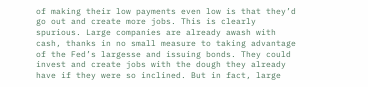of making their low payments even low is that they’d go out and create more jobs. This is clearly spurious. Large companies are already awash with cash, thanks in no small measure to taking advantage of the Fed’s largesse and issuing bonds. They could invest and create jobs with the dough they already have if they were so inclined. But in fact, large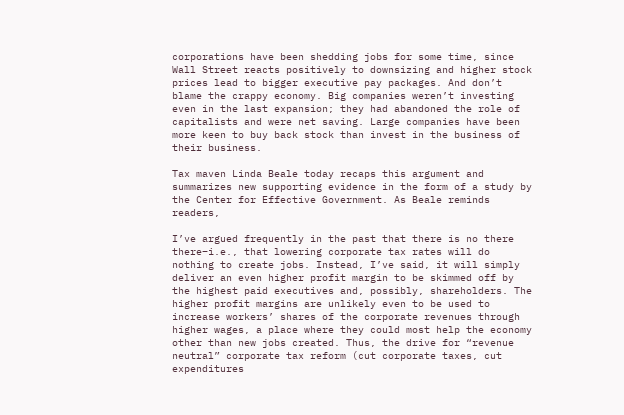corporations have been shedding jobs for some time, since Wall Street reacts positively to downsizing and higher stock prices lead to bigger executive pay packages. And don’t blame the crappy economy. Big companies weren’t investing even in the last expansion; they had abandoned the role of capitalists and were net saving. Large companies have been more keen to buy back stock than invest in the business of their business.

Tax maven Linda Beale today recaps this argument and summarizes new supporting evidence in the form of a study by the Center for Effective Government. As Beale reminds readers,

I’ve argued frequently in the past that there is no there there–i.e., that lowering corporate tax rates will do nothing to create jobs. Instead, I’ve said, it will simply deliver an even higher profit margin to be skimmed off by the highest paid executives and, possibly, shareholders. The higher profit margins are unlikely even to be used to increase workers’ shares of the corporate revenues through higher wages, a place where they could most help the economy other than new jobs created. Thus, the drive for “revenue neutral” corporate tax reform (cut corporate taxes, cut expenditures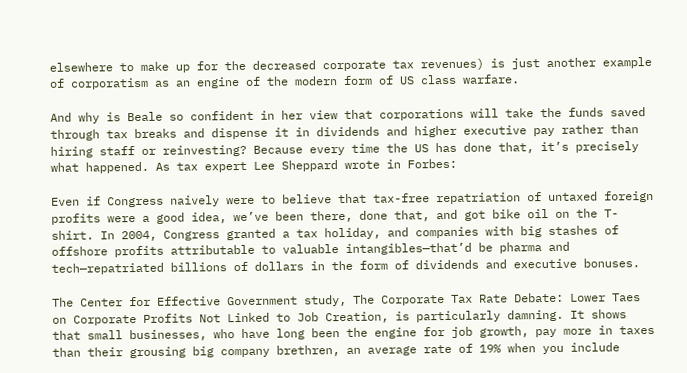elsewhere to make up for the decreased corporate tax revenues) is just another example of corporatism as an engine of the modern form of US class warfare.

And why is Beale so confident in her view that corporations will take the funds saved through tax breaks and dispense it in dividends and higher executive pay rather than hiring staff or reinvesting? Because every time the US has done that, it’s precisely what happened. As tax expert Lee Sheppard wrote in Forbes:

Even if Congress naively were to believe that tax-free repatriation of untaxed foreign profits were a good idea, we’ve been there, done that, and got bike oil on the T-shirt. In 2004, Congress granted a tax holiday, and companies with big stashes of offshore profits attributable to valuable intangibles—that’d be pharma and tech—repatriated billions of dollars in the form of dividends and executive bonuses.

The Center for Effective Government study, The Corporate Tax Rate Debate: Lower Taes on Corporate Profits Not Linked to Job Creation, is particularly damning. It shows that small businesses, who have long been the engine for job growth, pay more in taxes than their grousing big company brethren, an average rate of 19% when you include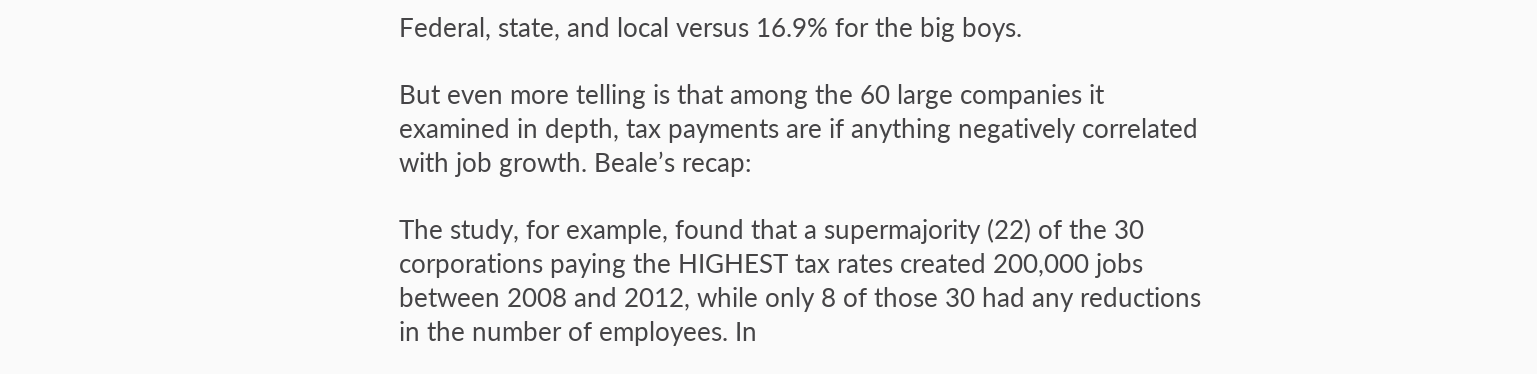Federal, state, and local versus 16.9% for the big boys.

But even more telling is that among the 60 large companies it examined in depth, tax payments are if anything negatively correlated with job growth. Beale’s recap:

The study, for example, found that a supermajority (22) of the 30 corporations paying the HIGHEST tax rates created 200,000 jobs between 2008 and 2012, while only 8 of those 30 had any reductions in the number of employees. In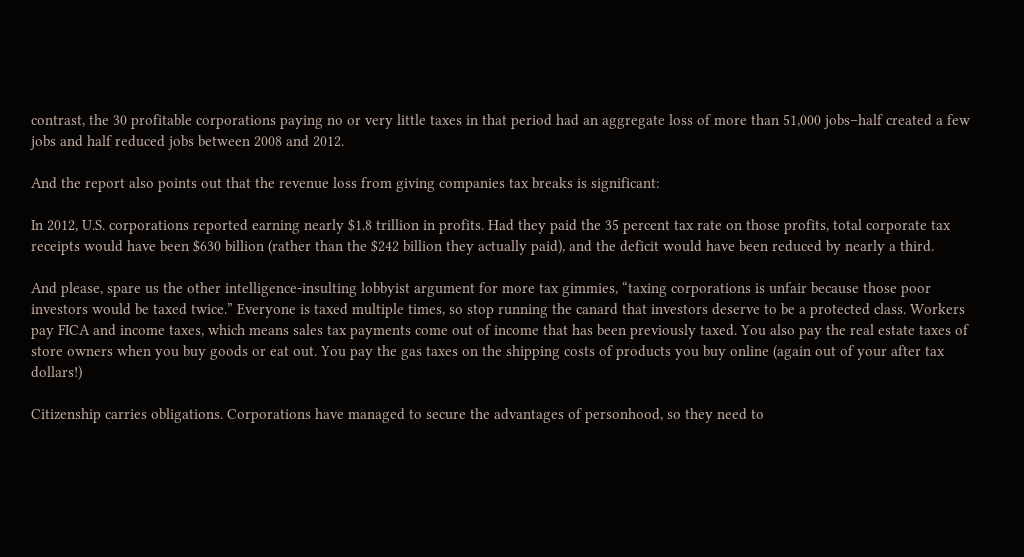contrast, the 30 profitable corporations paying no or very little taxes in that period had an aggregate loss of more than 51,000 jobs–half created a few jobs and half reduced jobs between 2008 and 2012.

And the report also points out that the revenue loss from giving companies tax breaks is significant:

In 2012, U.S. corporations reported earning nearly $1.8 trillion in profits. Had they paid the 35 percent tax rate on those profits, total corporate tax receipts would have been $630 billion (rather than the $242 billion they actually paid), and the deficit would have been reduced by nearly a third.

And please, spare us the other intelligence-insulting lobbyist argument for more tax gimmies, “taxing corporations is unfair because those poor investors would be taxed twice.” Everyone is taxed multiple times, so stop running the canard that investors deserve to be a protected class. Workers pay FICA and income taxes, which means sales tax payments come out of income that has been previously taxed. You also pay the real estate taxes of store owners when you buy goods or eat out. You pay the gas taxes on the shipping costs of products you buy online (again out of your after tax dollars!)

Citizenship carries obligations. Corporations have managed to secure the advantages of personhood, so they need to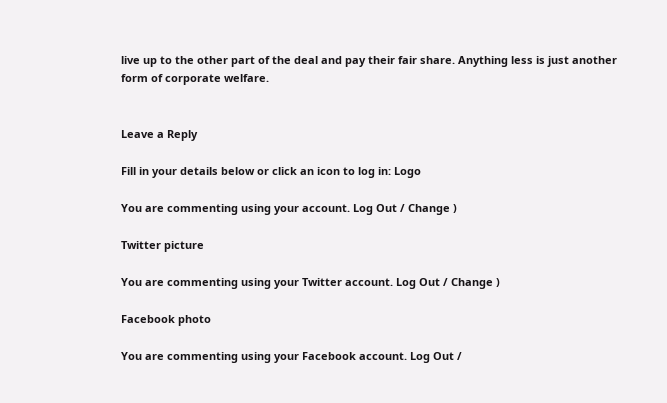live up to the other part of the deal and pay their fair share. Anything less is just another form of corporate welfare.


Leave a Reply

Fill in your details below or click an icon to log in: Logo

You are commenting using your account. Log Out / Change )

Twitter picture

You are commenting using your Twitter account. Log Out / Change )

Facebook photo

You are commenting using your Facebook account. Log Out /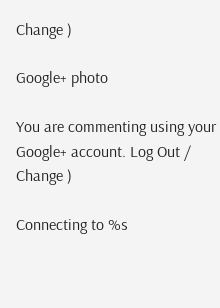Change )

Google+ photo

You are commenting using your Google+ account. Log Out / Change )

Connecting to %s